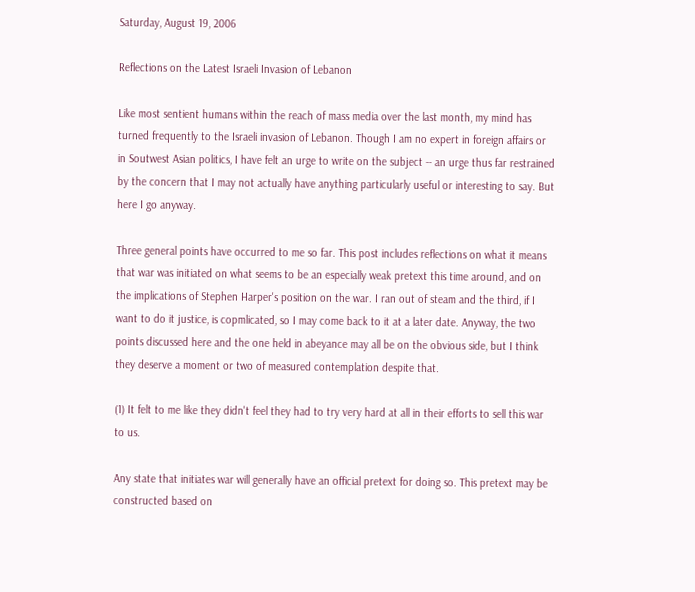Saturday, August 19, 2006

Reflections on the Latest Israeli Invasion of Lebanon

Like most sentient humans within the reach of mass media over the last month, my mind has turned frequently to the Israeli invasion of Lebanon. Though I am no expert in foreign affairs or in Soutwest Asian politics, I have felt an urge to write on the subject -- an urge thus far restrained by the concern that I may not actually have anything particularly useful or interesting to say. But here I go anyway.

Three general points have occurred to me so far. This post includes reflections on what it means that war was initiated on what seems to be an especially weak pretext this time around, and on the implications of Stephen Harper's position on the war. I ran out of steam and the third, if I want to do it justice, is copmlicated, so I may come back to it at a later date. Anyway, the two points discussed here and the one held in abeyance may all be on the obvious side, but I think they deserve a moment or two of measured contemplation despite that.

(1) It felt to me like they didn't feel they had to try very hard at all in their efforts to sell this war to us.

Any state that initiates war will generally have an official pretext for doing so. This pretext may be constructed based on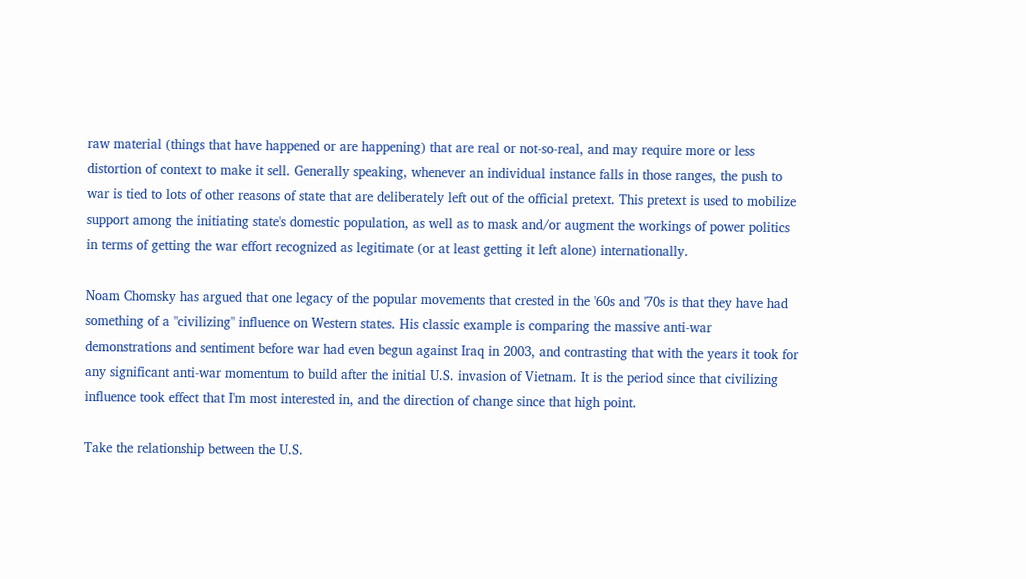raw material (things that have happened or are happening) that are real or not-so-real, and may require more or less distortion of context to make it sell. Generally speaking, whenever an individual instance falls in those ranges, the push to war is tied to lots of other reasons of state that are deliberately left out of the official pretext. This pretext is used to mobilize support among the initiating state's domestic population, as well as to mask and/or augment the workings of power politics in terms of getting the war effort recognized as legitimate (or at least getting it left alone) internationally.

Noam Chomsky has argued that one legacy of the popular movements that crested in the '60s and '70s is that they have had something of a "civilizing" influence on Western states. His classic example is comparing the massive anti-war demonstrations and sentiment before war had even begun against Iraq in 2003, and contrasting that with the years it took for any significant anti-war momentum to build after the initial U.S. invasion of Vietnam. It is the period since that civilizing influence took effect that I'm most interested in, and the direction of change since that high point.

Take the relationship between the U.S.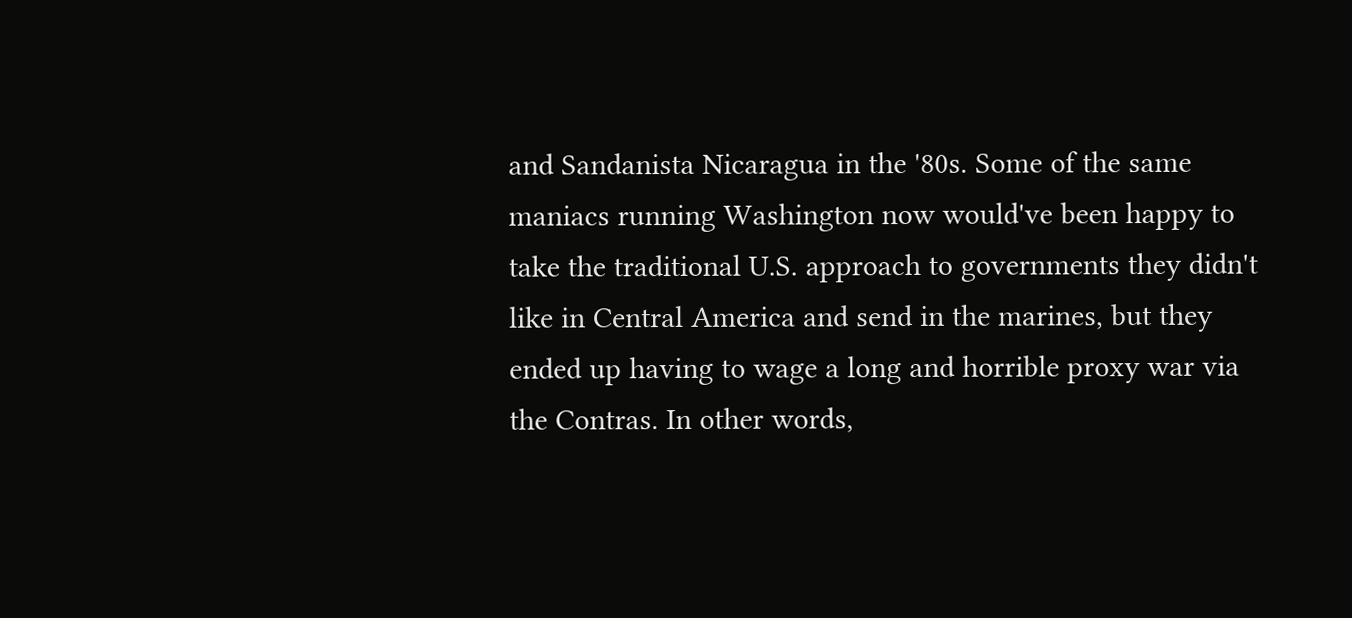and Sandanista Nicaragua in the '80s. Some of the same maniacs running Washington now would've been happy to take the traditional U.S. approach to governments they didn't like in Central America and send in the marines, but they ended up having to wage a long and horrible proxy war via the Contras. In other words,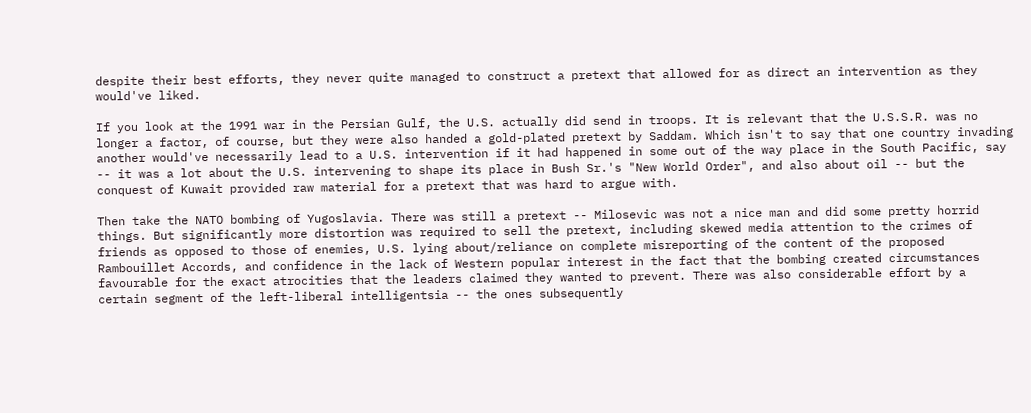despite their best efforts, they never quite managed to construct a pretext that allowed for as direct an intervention as they would've liked.

If you look at the 1991 war in the Persian Gulf, the U.S. actually did send in troops. It is relevant that the U.S.S.R. was no longer a factor, of course, but they were also handed a gold-plated pretext by Saddam. Which isn't to say that one country invading another would've necessarily lead to a U.S. intervention if it had happened in some out of the way place in the South Pacific, say -- it was a lot about the U.S. intervening to shape its place in Bush Sr.'s "New World Order", and also about oil -- but the conquest of Kuwait provided raw material for a pretext that was hard to argue with.

Then take the NATO bombing of Yugoslavia. There was still a pretext -- Milosevic was not a nice man and did some pretty horrid things. But significantly more distortion was required to sell the pretext, including skewed media attention to the crimes of friends as opposed to those of enemies, U.S. lying about/reliance on complete misreporting of the content of the proposed Rambouillet Accords, and confidence in the lack of Western popular interest in the fact that the bombing created circumstances favourable for the exact atrocities that the leaders claimed they wanted to prevent. There was also considerable effort by a certain segment of the left-liberal intelligentsia -- the ones subsequently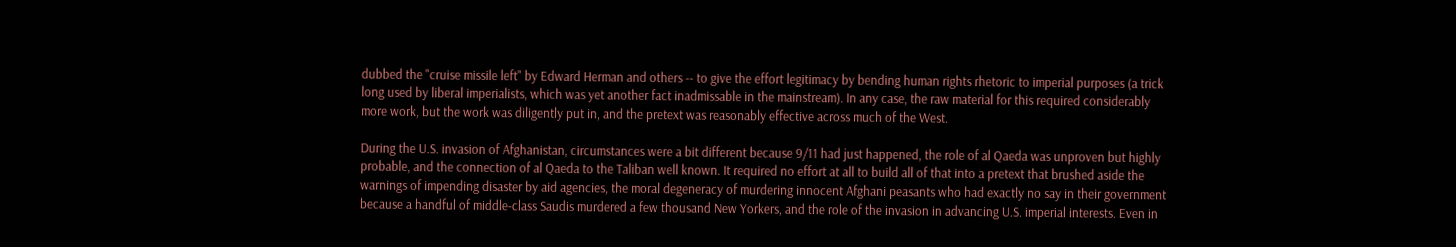dubbed the "cruise missile left" by Edward Herman and others -- to give the effort legitimacy by bending human rights rhetoric to imperial purposes (a trick long used by liberal imperialists, which was yet another fact inadmissable in the mainstream). In any case, the raw material for this required considerably more work, but the work was diligently put in, and the pretext was reasonably effective across much of the West.

During the U.S. invasion of Afghanistan, circumstances were a bit different because 9/11 had just happened, the role of al Qaeda was unproven but highly probable, and the connection of al Qaeda to the Taliban well known. It required no effort at all to build all of that into a pretext that brushed aside the warnings of impending disaster by aid agencies, the moral degeneracy of murdering innocent Afghani peasants who had exactly no say in their government because a handful of middle-class Saudis murdered a few thousand New Yorkers, and the role of the invasion in advancing U.S. imperial interests. Even in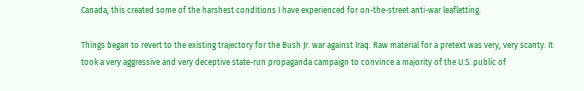Canada, this created some of the harshest conditions I have experienced for on-the-street anti-war leafletting.

Things began to revert to the existing trajectory for the Bush Jr. war against Iraq. Raw material for a pretext was very, very scanty. It took a very aggressive and very deceptive state-run propaganda campaign to convince a majority of the U.S. public of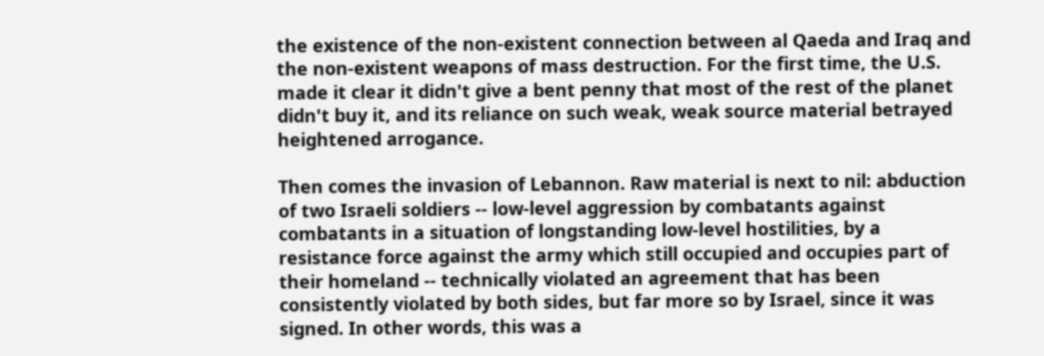the existence of the non-existent connection between al Qaeda and Iraq and the non-existent weapons of mass destruction. For the first time, the U.S. made it clear it didn't give a bent penny that most of the rest of the planet didn't buy it, and its reliance on such weak, weak source material betrayed heightened arrogance.

Then comes the invasion of Lebannon. Raw material is next to nil: abduction of two Israeli soldiers -- low-level aggression by combatants against combatants in a situation of longstanding low-level hostilities, by a resistance force against the army which still occupied and occupies part of their homeland -- technically violated an agreement that has been consistently violated by both sides, but far more so by Israel, since it was signed. In other words, this was a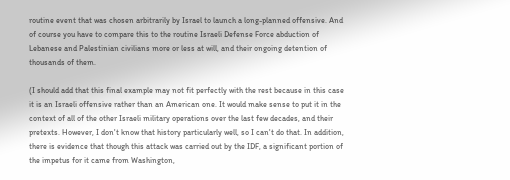routine event that was chosen arbitrarily by Israel to launch a long-planned offensive. And of course you have to compare this to the routine Israeli Defense Force abduction of Lebanese and Palestinian civilians more or less at will, and their ongoing detention of thousands of them.

(I should add that this final example may not fit perfectly with the rest because in this case it is an Israeli offensive rather than an American one. It would make sense to put it in the context of all of the other Israeli military operations over the last few decades, and their pretexts. However, I don't know that history particularly well, so I can't do that. In addition, there is evidence that though this attack was carried out by the IDF, a significant portion of the impetus for it came from Washington,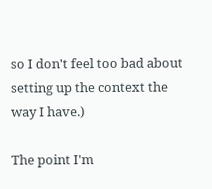so I don't feel too bad about setting up the context the way I have.)

The point I'm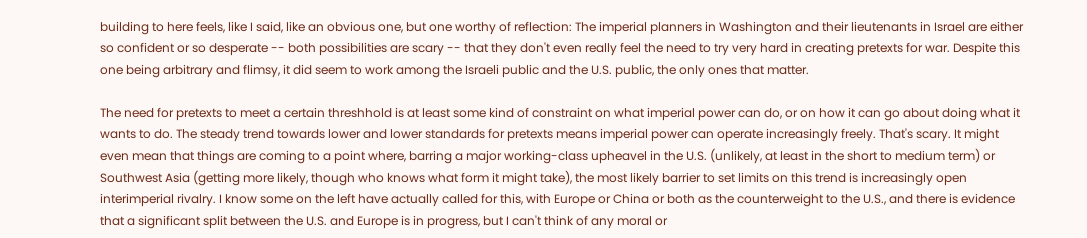building to here feels, like I said, like an obvious one, but one worthy of reflection: The imperial planners in Washington and their lieutenants in Israel are either so confident or so desperate -- both possibilities are scary -- that they don't even really feel the need to try very hard in creating pretexts for war. Despite this one being arbitrary and flimsy, it did seem to work among the Israeli public and the U.S. public, the only ones that matter.

The need for pretexts to meet a certain threshhold is at least some kind of constraint on what imperial power can do, or on how it can go about doing what it wants to do. The steady trend towards lower and lower standards for pretexts means imperial power can operate increasingly freely. That's scary. It might even mean that things are coming to a point where, barring a major working-class upheavel in the U.S. (unlikely, at least in the short to medium term) or Southwest Asia (getting more likely, though who knows what form it might take), the most likely barrier to set limits on this trend is increasingly open interimperial rivalry. I know some on the left have actually called for this, with Europe or China or both as the counterweight to the U.S., and there is evidence that a significant split between the U.S. and Europe is in progress, but I can't think of any moral or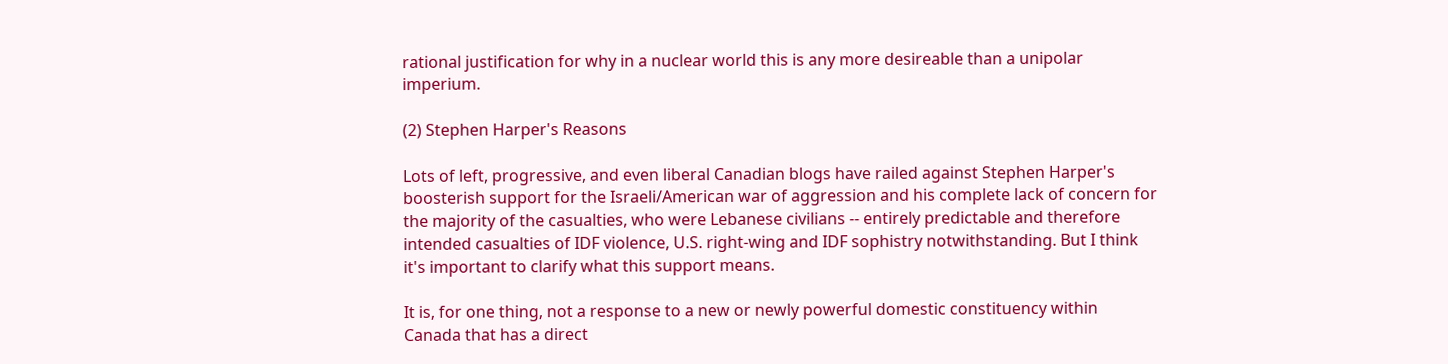rational justification for why in a nuclear world this is any more desireable than a unipolar imperium.

(2) Stephen Harper's Reasons

Lots of left, progressive, and even liberal Canadian blogs have railed against Stephen Harper's boosterish support for the Israeli/American war of aggression and his complete lack of concern for the majority of the casualties, who were Lebanese civilians -- entirely predictable and therefore intended casualties of IDF violence, U.S. right-wing and IDF sophistry notwithstanding. But I think it's important to clarify what this support means.

It is, for one thing, not a response to a new or newly powerful domestic constituency within Canada that has a direct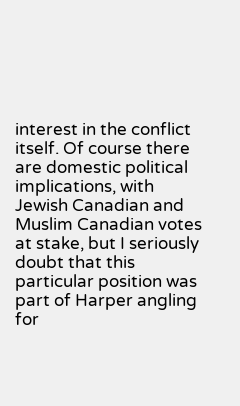interest in the conflict itself. Of course there are domestic political implications, with Jewish Canadian and Muslim Canadian votes at stake, but I seriously doubt that this particular position was part of Harper angling for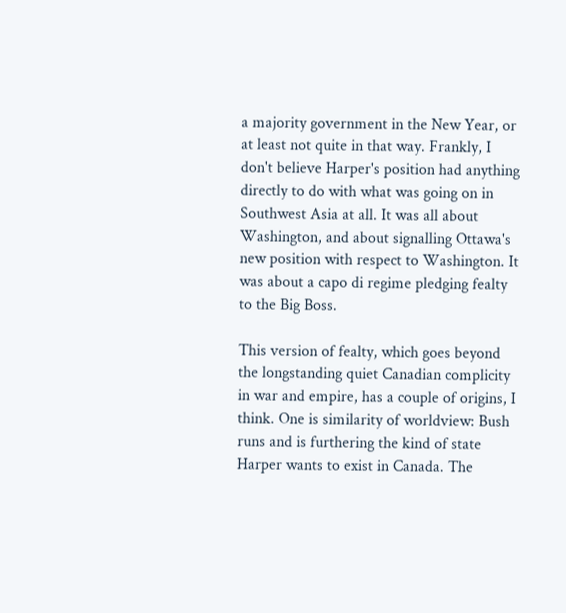a majority government in the New Year, or at least not quite in that way. Frankly, I don't believe Harper's position had anything directly to do with what was going on in Southwest Asia at all. It was all about Washington, and about signalling Ottawa's new position with respect to Washington. It was about a capo di regime pledging fealty to the Big Boss.

This version of fealty, which goes beyond the longstanding quiet Canadian complicity in war and empire, has a couple of origins, I think. One is similarity of worldview: Bush runs and is furthering the kind of state Harper wants to exist in Canada. The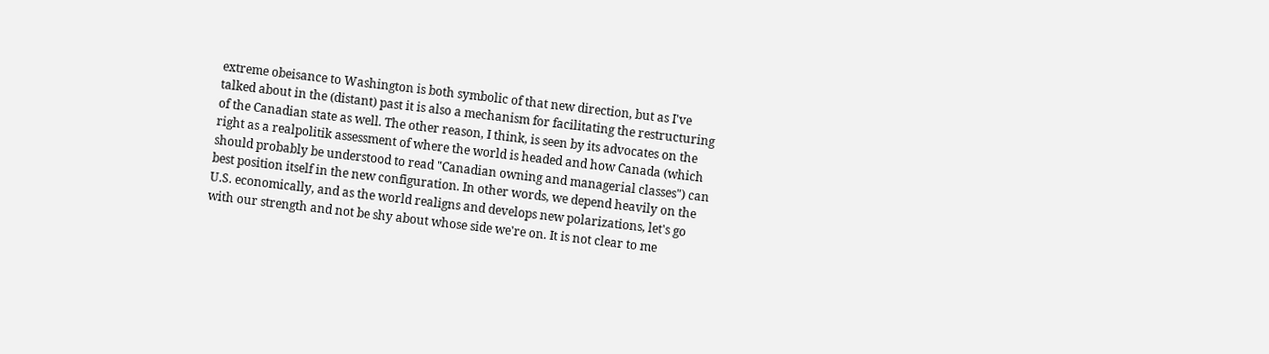extreme obeisance to Washington is both symbolic of that new direction, but as I've talked about in the (distant) past it is also a mechanism for facilitating the restructuring of the Canadian state as well. The other reason, I think, is seen by its advocates on the right as a realpolitik assessment of where the world is headed and how Canada (which should probably be understood to read "Canadian owning and managerial classes") can best position itself in the new configuration. In other words, we depend heavily on the U.S. economically, and as the world realigns and develops new polarizations, let's go with our strength and not be shy about whose side we're on. It is not clear to me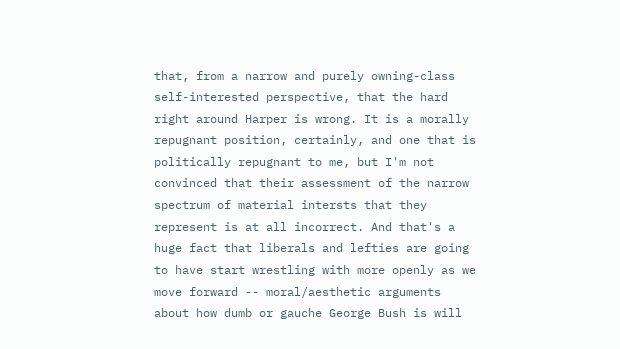that, from a narrow and purely owning-class self-interested perspective, that the hard right around Harper is wrong. It is a morally repugnant position, certainly, and one that is politically repugnant to me, but I'm not convinced that their assessment of the narrow spectrum of material intersts that they represent is at all incorrect. And that's a huge fact that liberals and lefties are going to have start wrestling with more openly as we move forward -- moral/aesthetic arguments about how dumb or gauche George Bush is will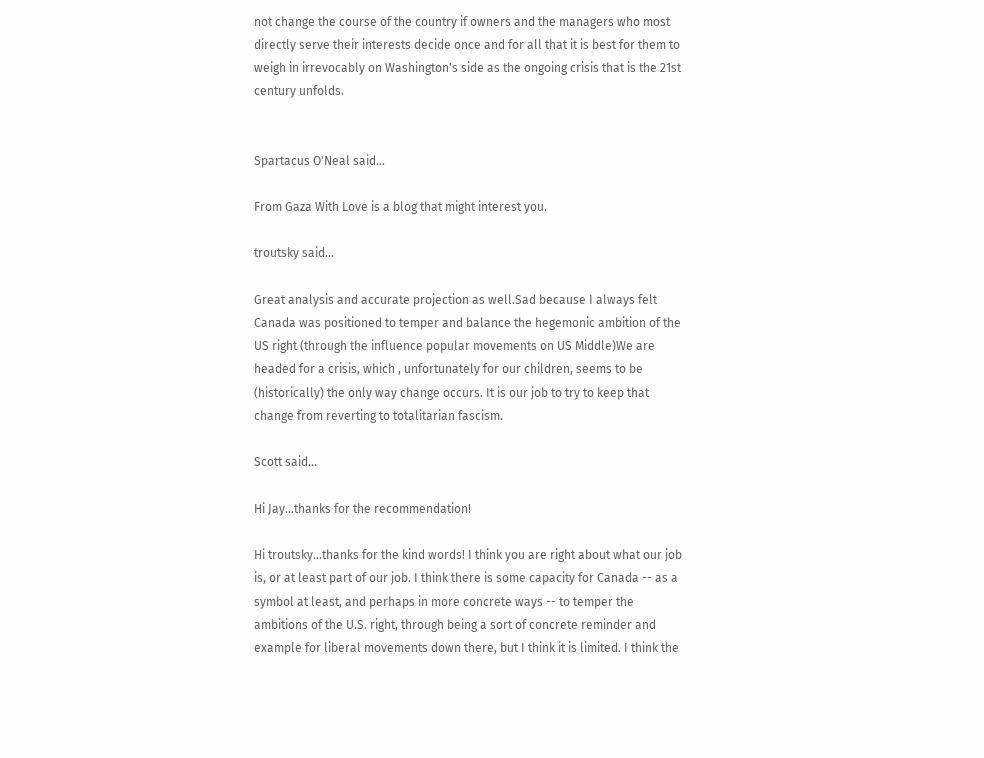not change the course of the country if owners and the managers who most directly serve their interests decide once and for all that it is best for them to weigh in irrevocably on Washington's side as the ongoing crisis that is the 21st century unfolds.


Spartacus O'Neal said...

From Gaza With Love is a blog that might interest you.

troutsky said...

Great analysis and accurate projection as well.Sad because I always felt Canada was positioned to temper and balance the hegemonic ambition of the US right (through the influence popular movements on US Middle)We are headed for a crisis, which , unfortunately for our children, seems to be (historically) the only way change occurs. It is our job to try to keep that change from reverting to totalitarian fascism.

Scott said...

Hi Jay...thanks for the recommendation!

Hi troutsky...thanks for the kind words! I think you are right about what our job is, or at least part of our job. I think there is some capacity for Canada -- as a symbol at least, and perhaps in more concrete ways -- to temper the ambitions of the U.S. right, through being a sort of concrete reminder and example for liberal movements down there, but I think it is limited. I think the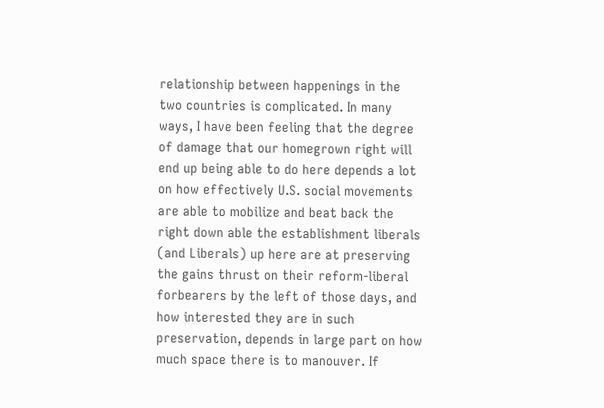relationship between happenings in the two countries is complicated. In many ways, I have been feeling that the degree of damage that our homegrown right will end up being able to do here depends a lot on how effectively U.S. social movements are able to mobilize and beat back the right down able the establishment liberals (and Liberals) up here are at preserving the gains thrust on their reform-liberal forbearers by the left of those days, and how interested they are in such preservation, depends in large part on how much space there is to manouver. If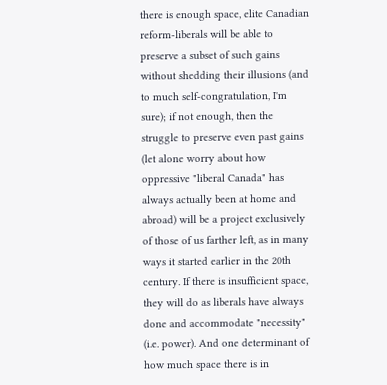there is enough space, elite Canadian reform-liberals will be able to preserve a subset of such gains without shedding their illusions (and to much self-congratulation, I'm sure); if not enough, then the struggle to preserve even past gains (let alone worry about how oppressive "liberal Canada" has always actually been at home and abroad) will be a project exclusively of those of us farther left, as in many ways it started earlier in the 20th century. If there is insufficient space, they will do as liberals have always done and accommodate "necessity" (i.e. power). And one determinant of how much space there is in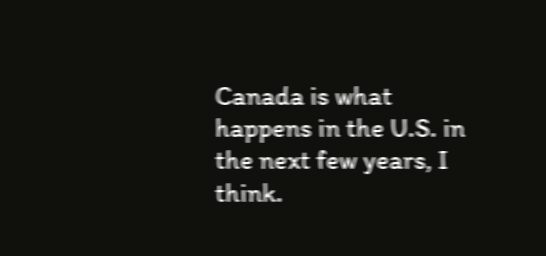Canada is what happens in the U.S. in the next few years, I think.